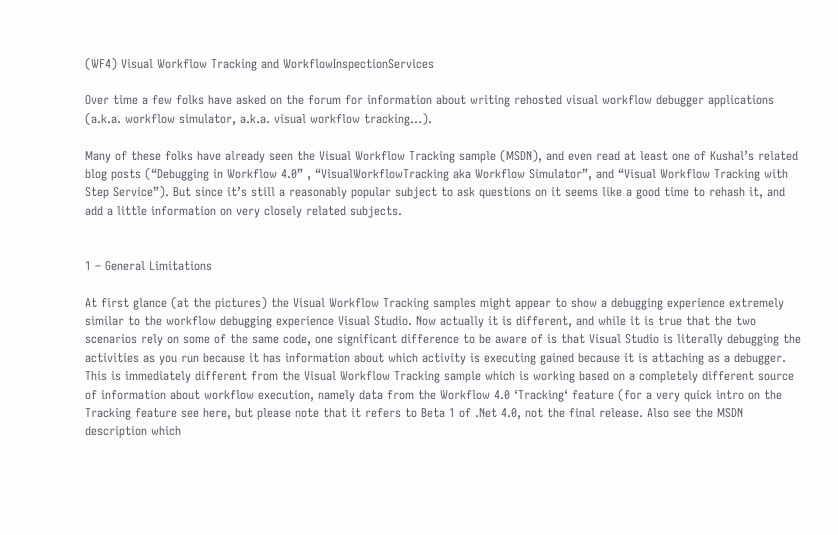(WF4) Visual Workflow Tracking and WorkflowInspectionServices

Over time a few folks have asked on the forum for information about writing rehosted visual workflow debugger applications (a.k.a. workflow simulator, a.k.a. visual workflow tracking…).

Many of these folks have already seen the Visual Workflow Tracking sample (MSDN), and even read at least one of Kushal’s related blog posts (“Debugging in Workflow 4.0” , “VisualWorkflowTracking aka Workflow Simulator”, and “Visual Workflow Tracking with Step Service”). But since it’s still a reasonably popular subject to ask questions on it seems like a good time to rehash it, and add a little information on very closely related subjects.


1 – General Limitations

At first glance (at the pictures) the Visual Workflow Tracking samples might appear to show a debugging experience extremely similar to the workflow debugging experience Visual Studio. Now actually it is different, and while it is true that the two scenarios rely on some of the same code, one significant difference to be aware of is that Visual Studio is literally debugging the activities as you run because it has information about which activity is executing gained because it is attaching as a debugger. This is immediately different from the Visual Workflow Tracking sample which is working based on a completely different source of information about workflow execution, namely data from the Workflow 4.0 ‘Tracking‘ feature (for a very quick intro on the Tracking feature see here, but please note that it refers to Beta 1 of .Net 4.0, not the final release. Also see the MSDN description which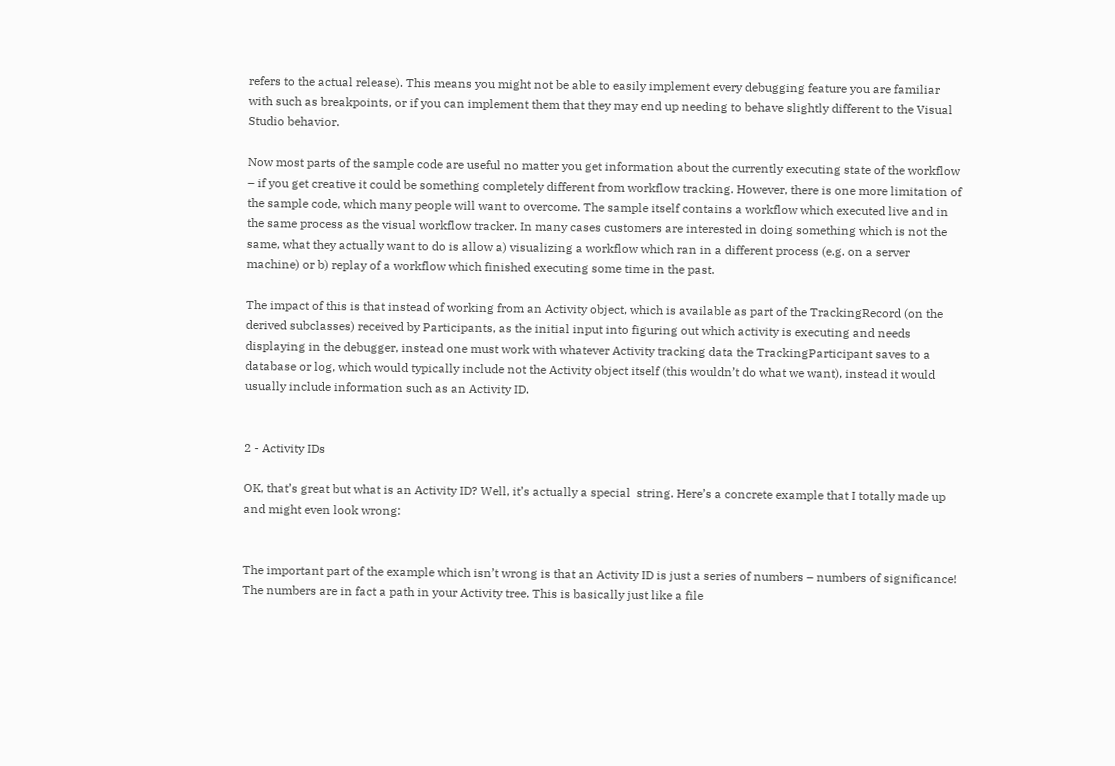refers to the actual release). This means you might not be able to easily implement every debugging feature you are familiar with such as breakpoints, or if you can implement them that they may end up needing to behave slightly different to the Visual Studio behavior.

Now most parts of the sample code are useful no matter you get information about the currently executing state of the workflow – if you get creative it could be something completely different from workflow tracking. However, there is one more limitation of the sample code, which many people will want to overcome. The sample itself contains a workflow which executed live and in the same process as the visual workflow tracker. In many cases customers are interested in doing something which is not the same, what they actually want to do is allow a) visualizing a workflow which ran in a different process (e.g. on a server machine) or b) replay of a workflow which finished executing some time in the past.

The impact of this is that instead of working from an Activity object, which is available as part of the TrackingRecord (on the derived subclasses) received by Participants, as the initial input into figuring out which activity is executing and needs displaying in the debugger, instead one must work with whatever Activity tracking data the TrackingParticipant saves to a database or log, which would typically include not the Activity object itself (this wouldn’t do what we want), instead it would usually include information such as an Activity ID.


2 - Activity IDs

OK, that’s great but what is an Activity ID? Well, it’s actually a special  string. Here’s a concrete example that I totally made up and might even look wrong:


The important part of the example which isn’t wrong is that an Activity ID is just a series of numbers – numbers of significance! The numbers are in fact a path in your Activity tree. This is basically just like a file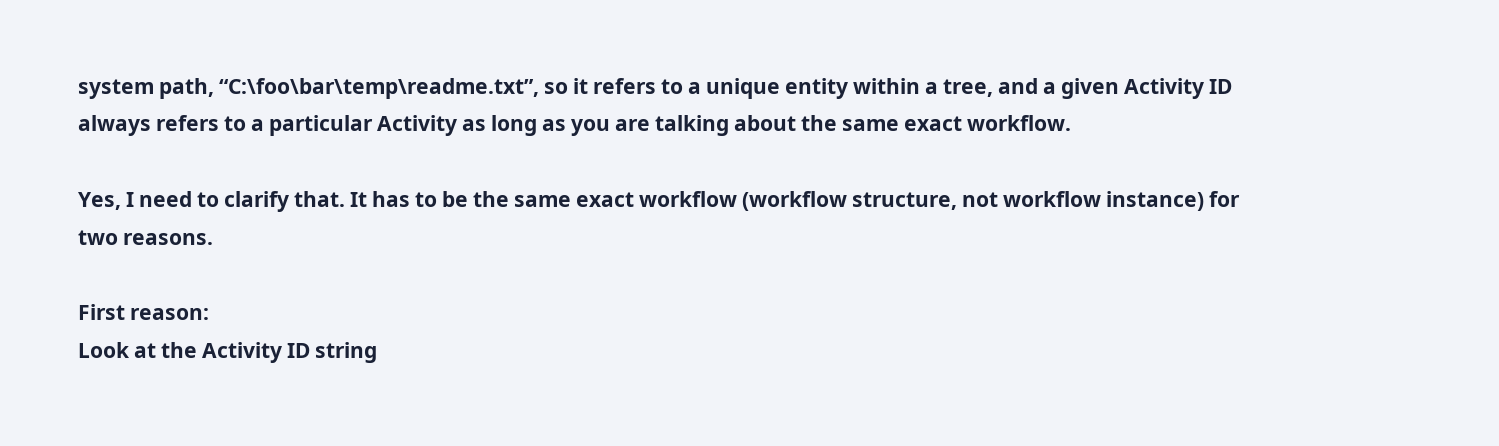system path, “C:\foo\bar\temp\readme.txt”, so it refers to a unique entity within a tree, and a given Activity ID always refers to a particular Activity as long as you are talking about the same exact workflow.

Yes, I need to clarify that. It has to be the same exact workflow (workflow structure, not workflow instance) for two reasons.

First reason:
Look at the Activity ID string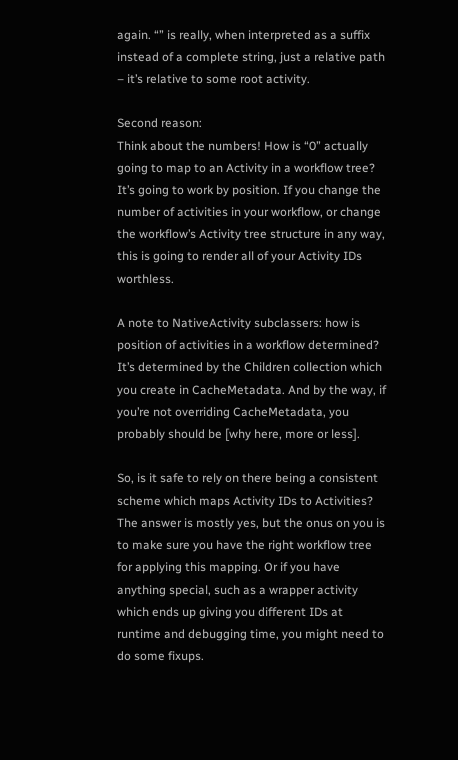again. “” is really, when interpreted as a suffix instead of a complete string, just a relative path – it’s relative to some root activity.

Second reason:
Think about the numbers! How is “0” actually going to map to an Activity in a workflow tree? It’s going to work by position. If you change the number of activities in your workflow, or change the workflow’s Activity tree structure in any way, this is going to render all of your Activity IDs worthless.

A note to NativeActivity subclassers: how is position of activities in a workflow determined? It’s determined by the Children collection which you create in CacheMetadata. And by the way, if you’re not overriding CacheMetadata, you probably should be [why here, more or less].

So, is it safe to rely on there being a consistent scheme which maps Activity IDs to Activities? The answer is mostly yes, but the onus on you is to make sure you have the right workflow tree for applying this mapping. Or if you have anything special, such as a wrapper activity which ends up giving you different IDs at runtime and debugging time, you might need to do some fixups.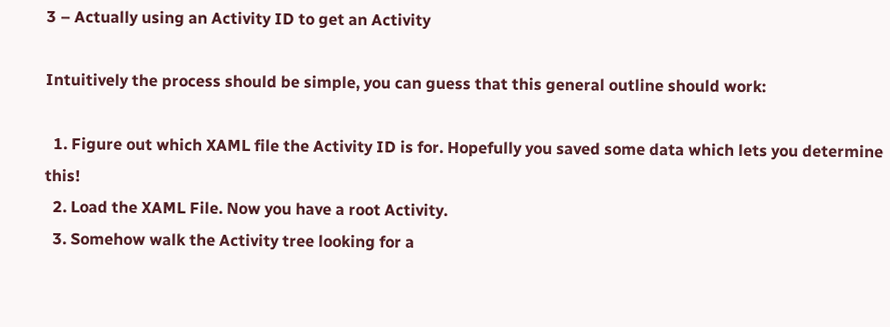3 – Actually using an Activity ID to get an Activity

Intuitively the process should be simple, you can guess that this general outline should work:

  1. Figure out which XAML file the Activity ID is for. Hopefully you saved some data which lets you determine this!
  2. Load the XAML File. Now you have a root Activity.
  3. Somehow walk the Activity tree looking for a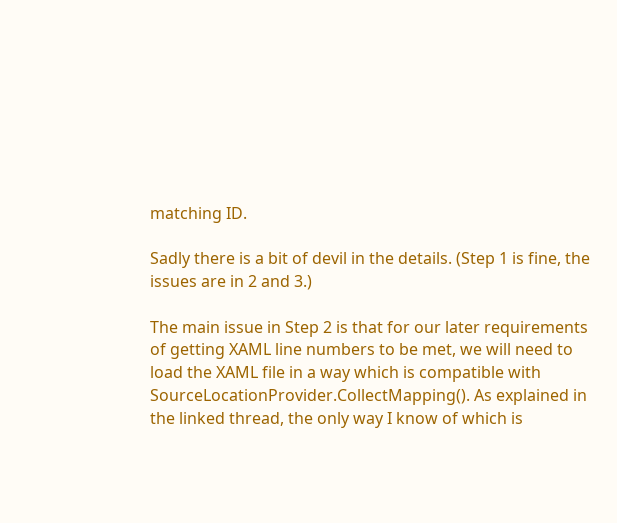matching ID.

Sadly there is a bit of devil in the details. (Step 1 is fine, the issues are in 2 and 3.)

The main issue in Step 2 is that for our later requirements of getting XAML line numbers to be met, we will need to load the XAML file in a way which is compatible with SourceLocationProvider.CollectMapping(). As explained in the linked thread, the only way I know of which is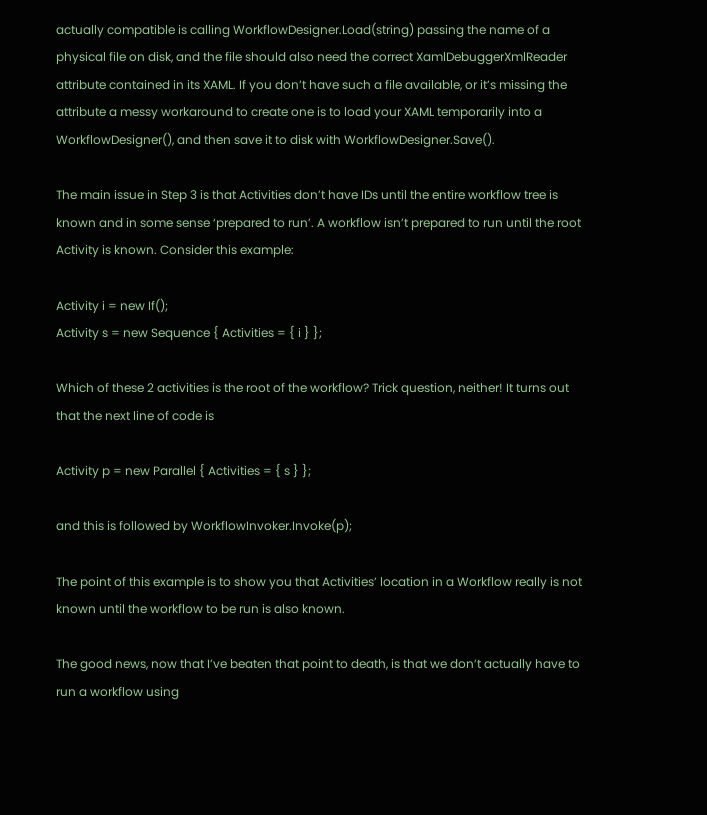actually compatible is calling WorkflowDesigner.Load(string) passing the name of a physical file on disk, and the file should also need the correct XamlDebuggerXmlReader attribute contained in its XAML. If you don’t have such a file available, or it’s missing the attribute a messy workaround to create one is to load your XAML temporarily into a WorkflowDesigner(), and then save it to disk with WorkflowDesigner.Save().

The main issue in Step 3 is that Activities don’t have IDs until the entire workflow tree is known and in some sense ‘prepared to run’. A workflow isn’t prepared to run until the root Activity is known. Consider this example:

Activity i = new If();
Activity s = new Sequence { Activities = { i } };

Which of these 2 activities is the root of the workflow? Trick question, neither! It turns out that the next line of code is

Activity p = new Parallel { Activities = { s } };

and this is followed by WorkflowInvoker.Invoke(p);

The point of this example is to show you that Activities’ location in a Workflow really is not known until the workflow to be run is also known.

The good news, now that I’ve beaten that point to death, is that we don’t actually have to run a workflow using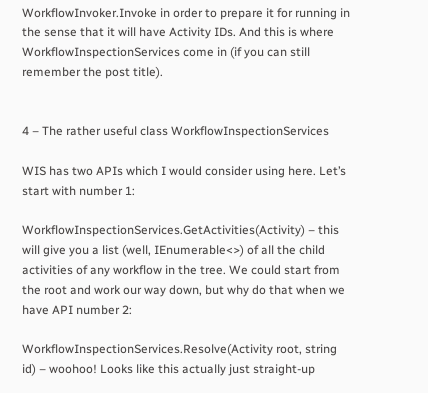WorkflowInvoker.Invoke in order to prepare it for running in the sense that it will have Activity IDs. And this is where WorkflowInspectionServices come in (if you can still remember the post title).


4 – The rather useful class WorkflowInspectionServices

WIS has two APIs which I would consider using here. Let’s start with number 1:

WorkflowInspectionServices.GetActivities(Activity) – this will give you a list (well, IEnumerable<>) of all the child activities of any workflow in the tree. We could start from the root and work our way down, but why do that when we have API number 2:

WorkflowInspectionServices.Resolve(Activity root, string id) – woohoo! Looks like this actually just straight-up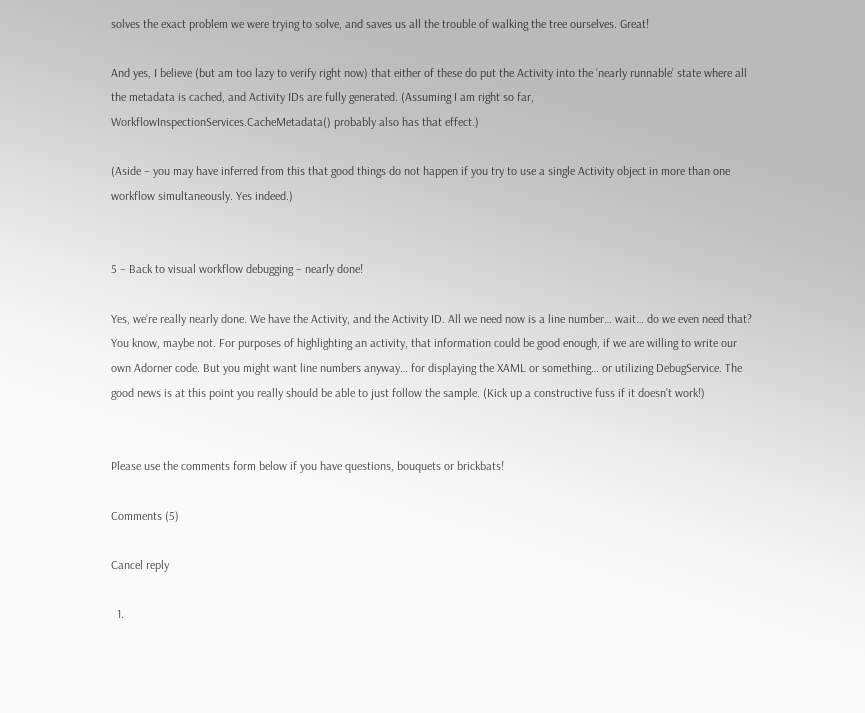solves the exact problem we were trying to solve, and saves us all the trouble of walking the tree ourselves. Great!

And yes, I believe (but am too lazy to verify right now) that either of these do put the Activity into the ‘nearly runnable’ state where all the metadata is cached, and Activity IDs are fully generated. (Assuming I am right so far, WorkflowInspectionServices.CacheMetadata() probably also has that effect.)

(Aside – you may have inferred from this that good things do not happen if you try to use a single Activity object in more than one workflow simultaneously. Yes indeed.)


5 – Back to visual workflow debugging – nearly done!

Yes, we’re really nearly done. We have the Activity, and the Activity ID. All we need now is a line number… wait… do we even need that? You know, maybe not. For purposes of highlighting an activity, that information could be good enough, if we are willing to write our own Adorner code. But you might want line numbers anyway… for displaying the XAML or something… or utilizing DebugService. The good news is at this point you really should be able to just follow the sample. (Kick up a constructive fuss if it doesn’t work!)


Please use the comments form below if you have questions, bouquets or brickbats!

Comments (5)

Cancel reply

  1.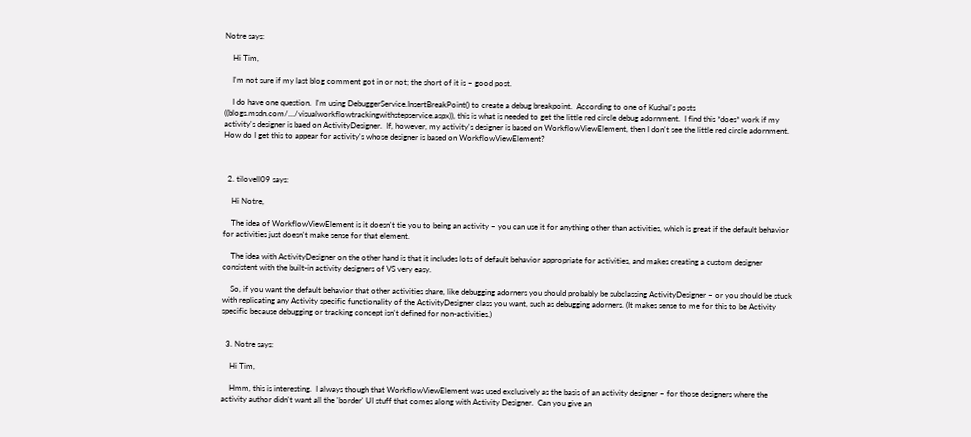Notre says:

    Hi Tim,

    I'm not sure if my last blog comment got in or not; the short of it is – good post.

    I do have one question.  I'm using DebuggerService.InsertBreakPoint() to create a debug breakpoint.  According to one of Kushal's posts ((blogs.msdn.com/…/visualworkflowtrackingwithstepservice.aspx)), this is what is needed to get the little red circle debug adornment.  I find this *does* work if my activity's designer is baed on ActivityDesigner.  If, however, my activity's designer is based on WorkflowViewElement, then I don't see the little red circle adornment.  How do I get this to appear for activity's whose designer is based on WorkflowViewElement?



  2. tilovell09 says:

    Hi Notre,

    The idea of WorkflowViewElement is it doesn't tie you to being an activity – you can use it for anything other than activities, which is great if the default behavior for activities just doesn't make sense for that element.

    The idea with ActivityDesigner on the other hand is that it includes lots of default behavior appropriate for activities, and makes creating a custom designer consistent with the built-in activity designers of VS very easy.

    So, if you want the default behavior that other activities share, like debugging adorners you should probably be subclassing ActivityDesigner – or you should be stuck with replicating any Activity specific functionality of the ActivityDesigner class you want, such as debugging adorners. (It makes sense to me for this to be Activity specific because debugging or tracking concept isn't defined for non-activities.)


  3. Notre says:

    Hi Tim,

    Hmm, this is interesting.  I always though that WorkflowViewElement was used exclusively as the basis of an activity designer – for those designers where the activity author didn't want all the 'border' UI stuff that comes along with Activity Designer.  Can you give an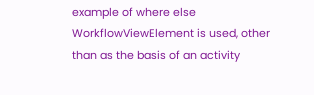example of where else WorkflowViewElement is used, other than as the basis of an activity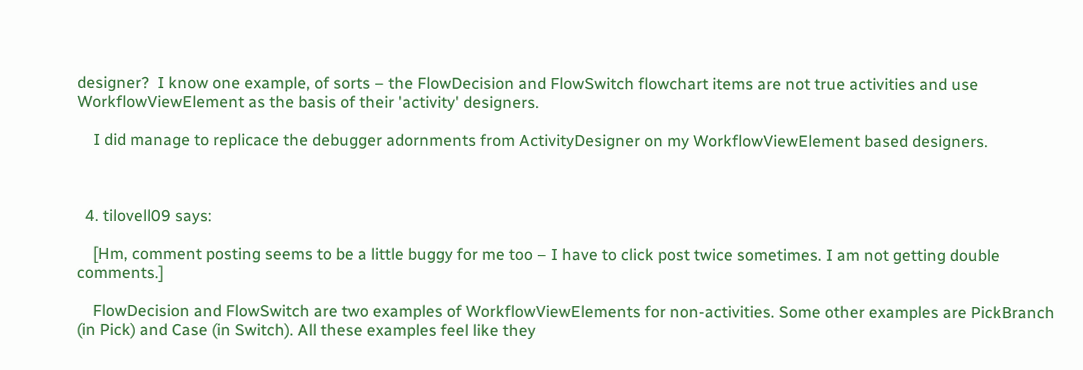designer?  I know one example, of sorts – the FlowDecision and FlowSwitch flowchart items are not true activities and use WorkflowViewElement as the basis of their 'activity' designers.

    I did manage to replicace the debugger adornments from ActivityDesigner on my WorkflowViewElement based designers.



  4. tilovell09 says:

    [Hm, comment posting seems to be a little buggy for me too – I have to click post twice sometimes. I am not getting double comments.]

    FlowDecision and FlowSwitch are two examples of WorkflowViewElements for non-activities. Some other examples are PickBranch (in Pick) and Case (in Switch). All these examples feel like they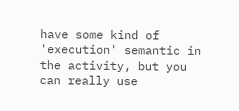have some kind of 'execution' semantic in the activity, but you can really use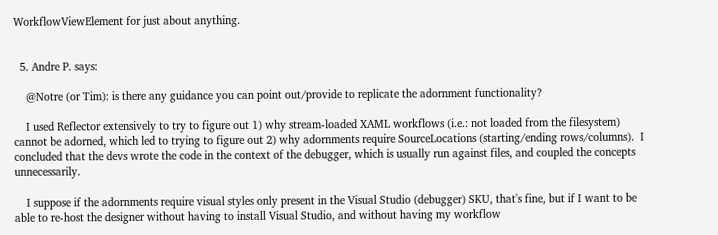WorkflowViewElement for just about anything.


  5. Andre P. says:

    @Notre (or Tim): is there any guidance you can point out/provide to replicate the adornment functionality?

    I used Reflector extensively to try to figure out 1) why stream-loaded XAML workflows (i.e.: not loaded from the filesystem) cannot be adorned, which led to trying to figure out 2) why adornments require SourceLocations (starting/ending rows/columns).  I concluded that the devs wrote the code in the context of the debugger, which is usually run against files, and coupled the concepts unnecessarily.

    I suppose if the adornments require visual styles only present in the Visual Studio (debugger) SKU, that's fine, but if I want to be able to re-host the designer without having to install Visual Studio, and without having my workflow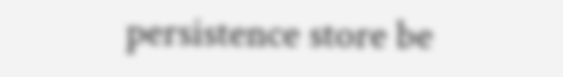persistence store be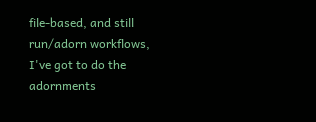file-based, and still run/adorn workflows, I've got to do the adornments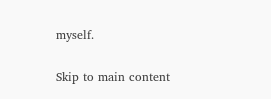myself.

Skip to main content